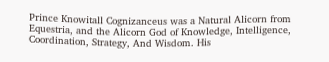Prince Knowitall Cognizanceus was a Natural Alicorn from Equestria, and the Alicorn God of Knowledge, Intelligence, Coordination, Strategy, And Wisdom. His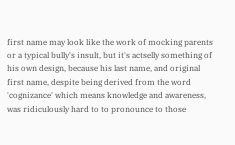first name may look like the work of mocking parents or a typical bully's insult, but it's actselly something of his own design, because his last name, and original first name, despite being derived from the word 'cognizance' which means knowledge and awareness, was ridiculously hard to to pronounce to those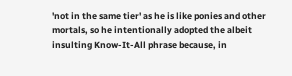'not in the same tier' as he is like ponies and other mortals, so he intentionally adopted the albeit insulting Know-It-All phrase because, in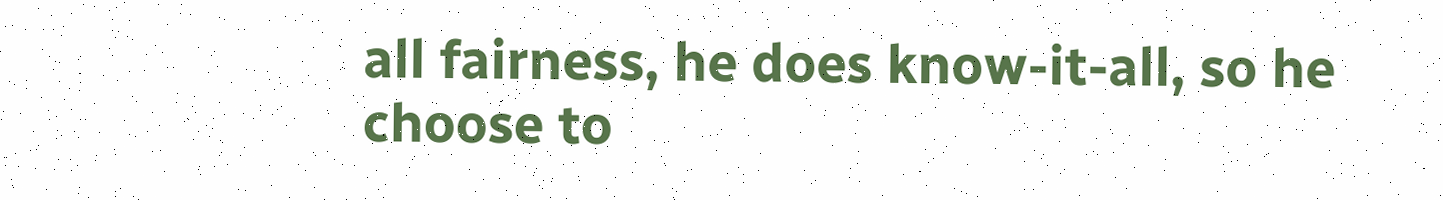all fairness, he does know-it-all, so he choose to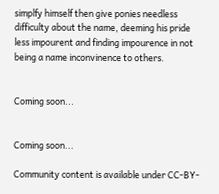simplfy himself then give ponies needless difficulty about the name, deeming his pride less impourent and finding impourence in not being a name inconvinence to others.


Coming soon...


Coming soon...

Community content is available under CC-BY-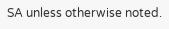SA unless otherwise noted.